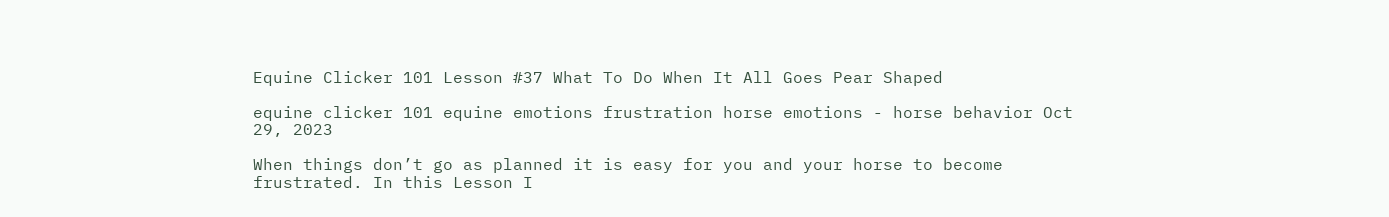Equine Clicker 101 Lesson #37 What To Do When It All Goes Pear Shaped

equine clicker 101 equine emotions frustration horse emotions - horse behavior Oct 29, 2023

When things don’t go as planned it is easy for you and your horse to become frustrated. In this Lesson I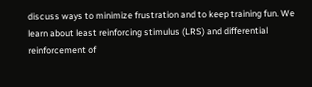discuss ways to minimize frustration and to keep training fun. We learn about least reinforcing stimulus (LRS) and differential reinforcement of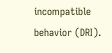incompatible behavior (DRI).